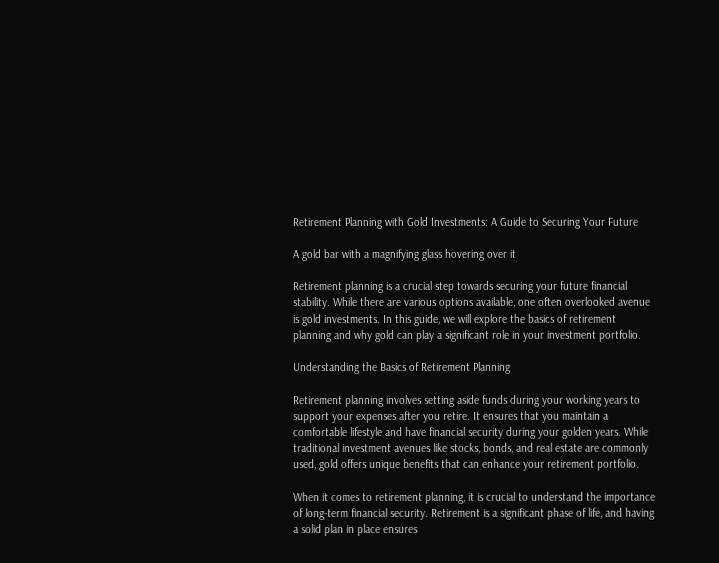Retirement Planning with Gold Investments: A Guide to Securing Your Future

A gold bar with a magnifying glass hovering over it

Retirement planning is a crucial step towards securing your future financial stability. While there are various options available, one often overlooked avenue is gold investments. In this guide, we will explore the basics of retirement planning and why gold can play a significant role in your investment portfolio.

Understanding the Basics of Retirement Planning

Retirement planning involves setting aside funds during your working years to support your expenses after you retire. It ensures that you maintain a comfortable lifestyle and have financial security during your golden years. While traditional investment avenues like stocks, bonds, and real estate are commonly used, gold offers unique benefits that can enhance your retirement portfolio.

When it comes to retirement planning, it is crucial to understand the importance of long-term financial security. Retirement is a significant phase of life, and having a solid plan in place ensures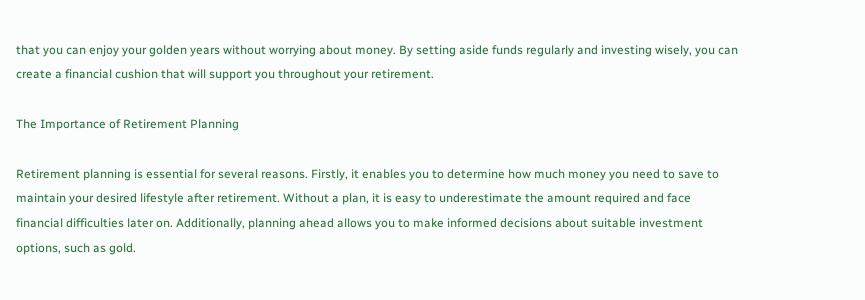that you can enjoy your golden years without worrying about money. By setting aside funds regularly and investing wisely, you can create a financial cushion that will support you throughout your retirement.

The Importance of Retirement Planning

Retirement planning is essential for several reasons. Firstly, it enables you to determine how much money you need to save to maintain your desired lifestyle after retirement. Without a plan, it is easy to underestimate the amount required and face financial difficulties later on. Additionally, planning ahead allows you to make informed decisions about suitable investment options, such as gold.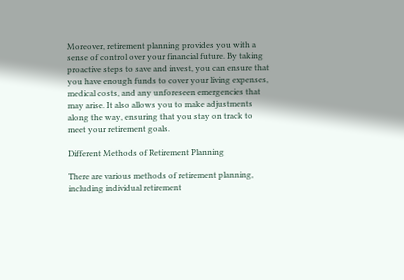Moreover, retirement planning provides you with a sense of control over your financial future. By taking proactive steps to save and invest, you can ensure that you have enough funds to cover your living expenses, medical costs, and any unforeseen emergencies that may arise. It also allows you to make adjustments along the way, ensuring that you stay on track to meet your retirement goals.

Different Methods of Retirement Planning

There are various methods of retirement planning, including individual retirement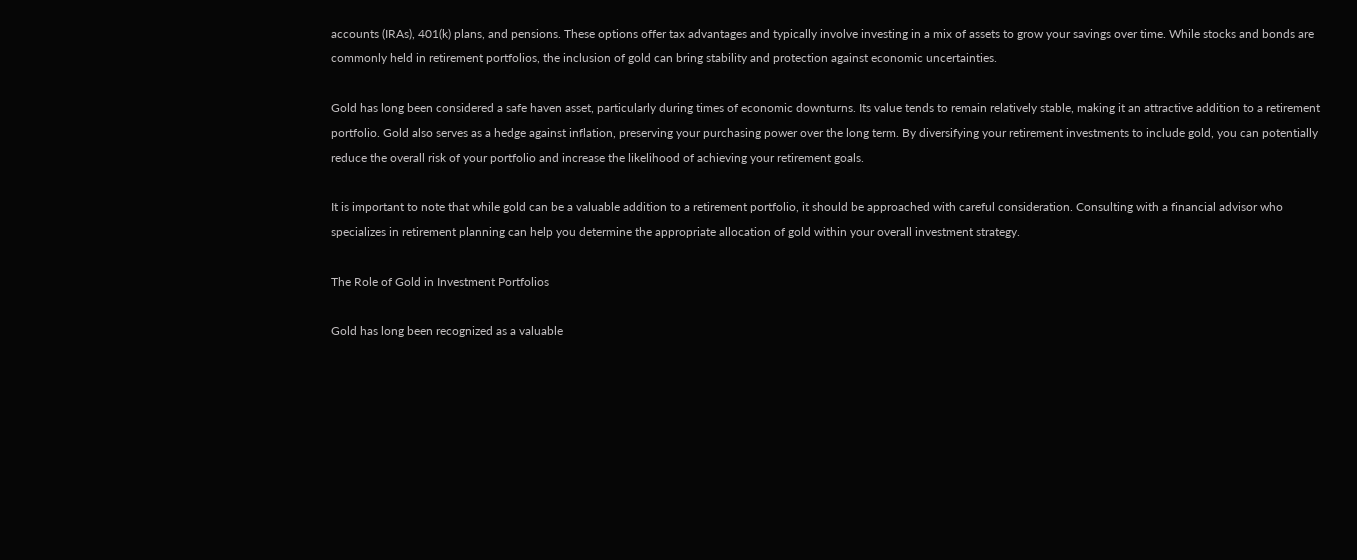accounts (IRAs), 401(k) plans, and pensions. These options offer tax advantages and typically involve investing in a mix of assets to grow your savings over time. While stocks and bonds are commonly held in retirement portfolios, the inclusion of gold can bring stability and protection against economic uncertainties.

Gold has long been considered a safe haven asset, particularly during times of economic downturns. Its value tends to remain relatively stable, making it an attractive addition to a retirement portfolio. Gold also serves as a hedge against inflation, preserving your purchasing power over the long term. By diversifying your retirement investments to include gold, you can potentially reduce the overall risk of your portfolio and increase the likelihood of achieving your retirement goals.

It is important to note that while gold can be a valuable addition to a retirement portfolio, it should be approached with careful consideration. Consulting with a financial advisor who specializes in retirement planning can help you determine the appropriate allocation of gold within your overall investment strategy.

The Role of Gold in Investment Portfolios

Gold has long been recognized as a valuable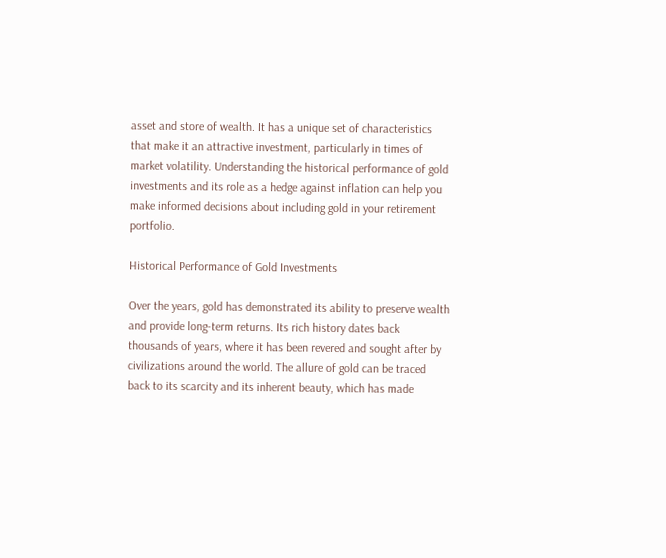asset and store of wealth. It has a unique set of characteristics that make it an attractive investment, particularly in times of market volatility. Understanding the historical performance of gold investments and its role as a hedge against inflation can help you make informed decisions about including gold in your retirement portfolio.

Historical Performance of Gold Investments

Over the years, gold has demonstrated its ability to preserve wealth and provide long-term returns. Its rich history dates back thousands of years, where it has been revered and sought after by civilizations around the world. The allure of gold can be traced back to its scarcity and its inherent beauty, which has made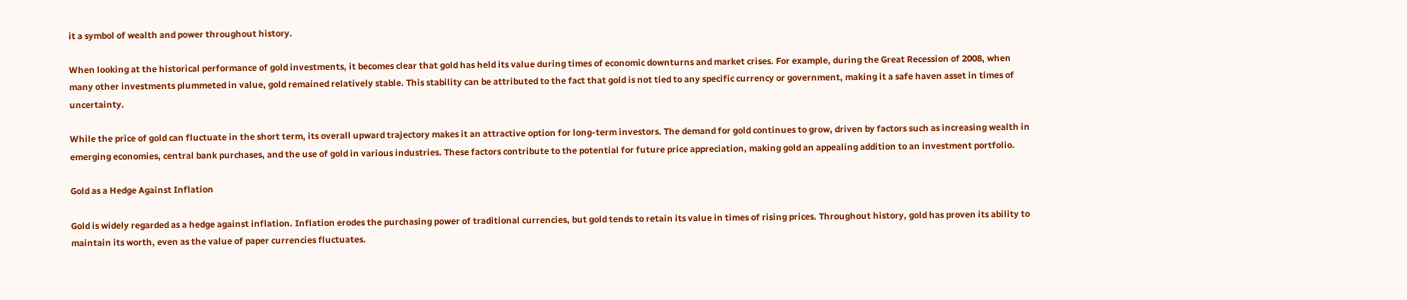it a symbol of wealth and power throughout history.

When looking at the historical performance of gold investments, it becomes clear that gold has held its value during times of economic downturns and market crises. For example, during the Great Recession of 2008, when many other investments plummeted in value, gold remained relatively stable. This stability can be attributed to the fact that gold is not tied to any specific currency or government, making it a safe haven asset in times of uncertainty.

While the price of gold can fluctuate in the short term, its overall upward trajectory makes it an attractive option for long-term investors. The demand for gold continues to grow, driven by factors such as increasing wealth in emerging economies, central bank purchases, and the use of gold in various industries. These factors contribute to the potential for future price appreciation, making gold an appealing addition to an investment portfolio.

Gold as a Hedge Against Inflation

Gold is widely regarded as a hedge against inflation. Inflation erodes the purchasing power of traditional currencies, but gold tends to retain its value in times of rising prices. Throughout history, gold has proven its ability to maintain its worth, even as the value of paper currencies fluctuates.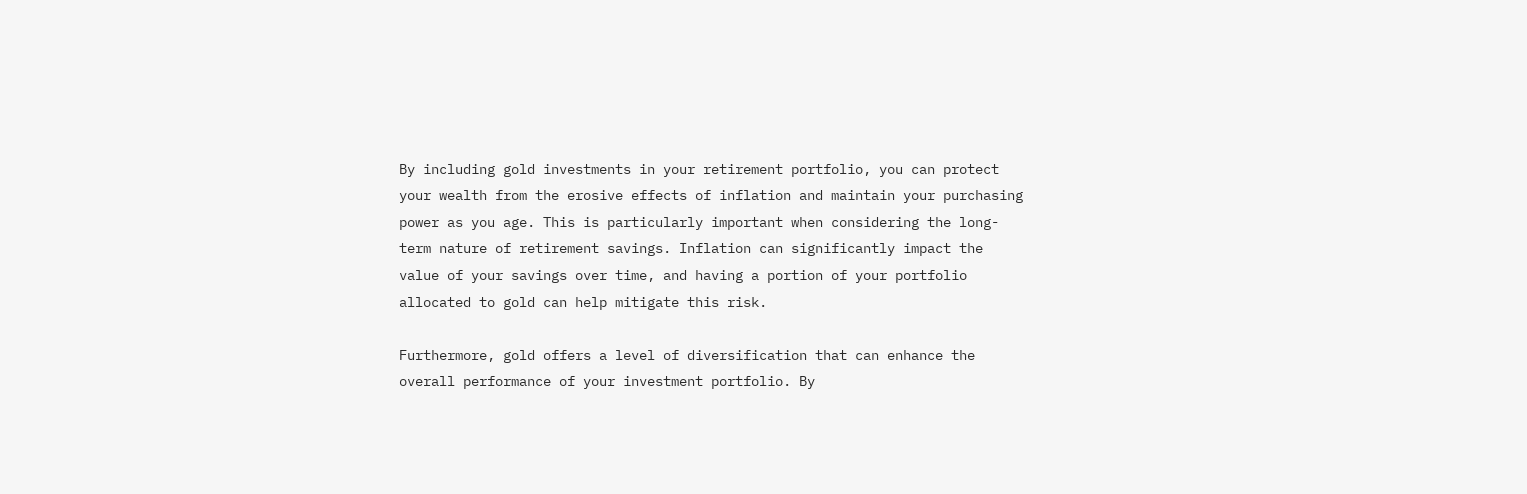By including gold investments in your retirement portfolio, you can protect your wealth from the erosive effects of inflation and maintain your purchasing power as you age. This is particularly important when considering the long-term nature of retirement savings. Inflation can significantly impact the value of your savings over time, and having a portion of your portfolio allocated to gold can help mitigate this risk.

Furthermore, gold offers a level of diversification that can enhance the overall performance of your investment portfolio. By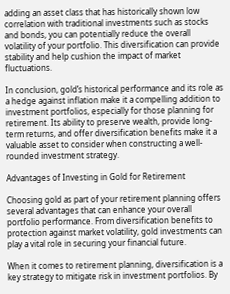adding an asset class that has historically shown low correlation with traditional investments such as stocks and bonds, you can potentially reduce the overall volatility of your portfolio. This diversification can provide stability and help cushion the impact of market fluctuations.

In conclusion, gold’s historical performance and its role as a hedge against inflation make it a compelling addition to investment portfolios, especially for those planning for retirement. Its ability to preserve wealth, provide long-term returns, and offer diversification benefits make it a valuable asset to consider when constructing a well-rounded investment strategy.

Advantages of Investing in Gold for Retirement

Choosing gold as part of your retirement planning offers several advantages that can enhance your overall portfolio performance. From diversification benefits to protection against market volatility, gold investments can play a vital role in securing your financial future.

When it comes to retirement planning, diversification is a key strategy to mitigate risk in investment portfolios. By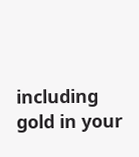including gold in your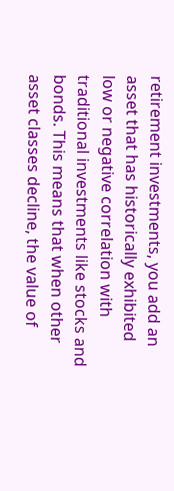retirement investments, you add an asset that has historically exhibited low or negative correlation with traditional investments like stocks and bonds. This means that when other asset classes decline, the value of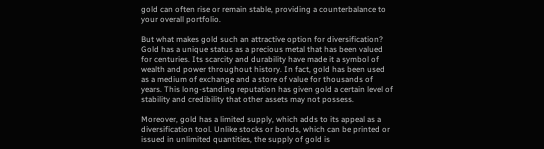gold can often rise or remain stable, providing a counterbalance to your overall portfolio.

But what makes gold such an attractive option for diversification? Gold has a unique status as a precious metal that has been valued for centuries. Its scarcity and durability have made it a symbol of wealth and power throughout history. In fact, gold has been used as a medium of exchange and a store of value for thousands of years. This long-standing reputation has given gold a certain level of stability and credibility that other assets may not possess.

Moreover, gold has a limited supply, which adds to its appeal as a diversification tool. Unlike stocks or bonds, which can be printed or issued in unlimited quantities, the supply of gold is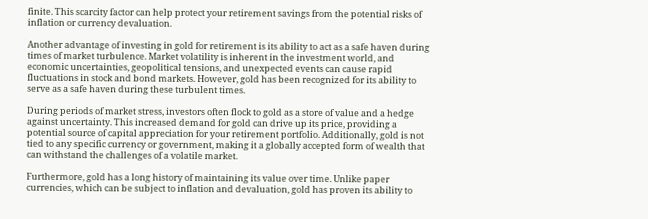finite. This scarcity factor can help protect your retirement savings from the potential risks of inflation or currency devaluation.

Another advantage of investing in gold for retirement is its ability to act as a safe haven during times of market turbulence. Market volatility is inherent in the investment world, and economic uncertainties, geopolitical tensions, and unexpected events can cause rapid fluctuations in stock and bond markets. However, gold has been recognized for its ability to serve as a safe haven during these turbulent times.

During periods of market stress, investors often flock to gold as a store of value and a hedge against uncertainty. This increased demand for gold can drive up its price, providing a potential source of capital appreciation for your retirement portfolio. Additionally, gold is not tied to any specific currency or government, making it a globally accepted form of wealth that can withstand the challenges of a volatile market.

Furthermore, gold has a long history of maintaining its value over time. Unlike paper currencies, which can be subject to inflation and devaluation, gold has proven its ability to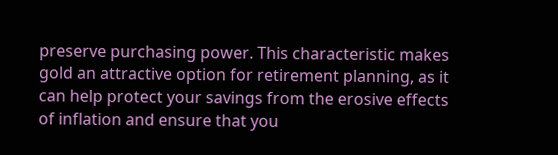preserve purchasing power. This characteristic makes gold an attractive option for retirement planning, as it can help protect your savings from the erosive effects of inflation and ensure that you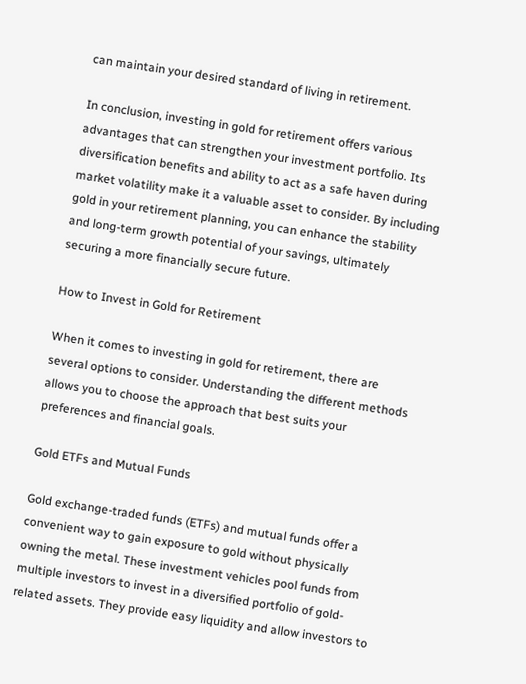can maintain your desired standard of living in retirement.

In conclusion, investing in gold for retirement offers various advantages that can strengthen your investment portfolio. Its diversification benefits and ability to act as a safe haven during market volatility make it a valuable asset to consider. By including gold in your retirement planning, you can enhance the stability and long-term growth potential of your savings, ultimately securing a more financially secure future.

How to Invest in Gold for Retirement

When it comes to investing in gold for retirement, there are several options to consider. Understanding the different methods allows you to choose the approach that best suits your preferences and financial goals.

Gold ETFs and Mutual Funds

Gold exchange-traded funds (ETFs) and mutual funds offer a convenient way to gain exposure to gold without physically owning the metal. These investment vehicles pool funds from multiple investors to invest in a diversified portfolio of gold-related assets. They provide easy liquidity and allow investors to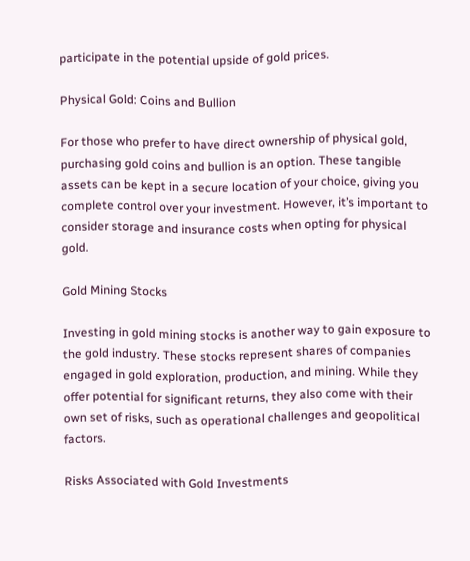participate in the potential upside of gold prices.

Physical Gold: Coins and Bullion

For those who prefer to have direct ownership of physical gold, purchasing gold coins and bullion is an option. These tangible assets can be kept in a secure location of your choice, giving you complete control over your investment. However, it’s important to consider storage and insurance costs when opting for physical gold.

Gold Mining Stocks

Investing in gold mining stocks is another way to gain exposure to the gold industry. These stocks represent shares of companies engaged in gold exploration, production, and mining. While they offer potential for significant returns, they also come with their own set of risks, such as operational challenges and geopolitical factors.

Risks Associated with Gold Investments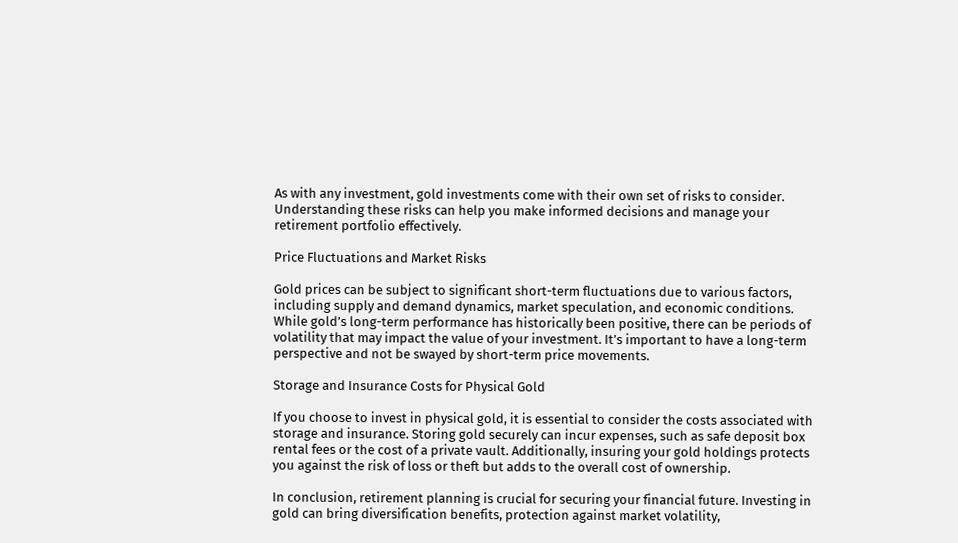As with any investment, gold investments come with their own set of risks to consider. Understanding these risks can help you make informed decisions and manage your retirement portfolio effectively.

Price Fluctuations and Market Risks

Gold prices can be subject to significant short-term fluctuations due to various factors, including supply and demand dynamics, market speculation, and economic conditions. While gold’s long-term performance has historically been positive, there can be periods of volatility that may impact the value of your investment. It’s important to have a long-term perspective and not be swayed by short-term price movements.

Storage and Insurance Costs for Physical Gold

If you choose to invest in physical gold, it is essential to consider the costs associated with storage and insurance. Storing gold securely can incur expenses, such as safe deposit box rental fees or the cost of a private vault. Additionally, insuring your gold holdings protects you against the risk of loss or theft but adds to the overall cost of ownership.

In conclusion, retirement planning is crucial for securing your financial future. Investing in gold can bring diversification benefits, protection against market volatility,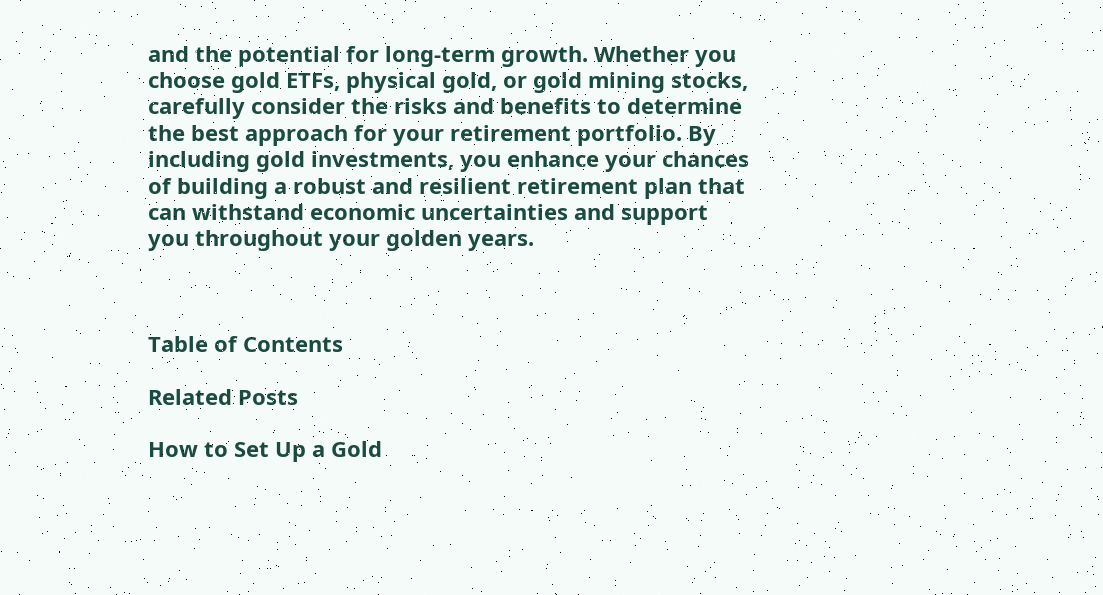and the potential for long-term growth. Whether you choose gold ETFs, physical gold, or gold mining stocks, carefully consider the risks and benefits to determine the best approach for your retirement portfolio. By including gold investments, you enhance your chances of building a robust and resilient retirement plan that can withstand economic uncertainties and support you throughout your golden years.



Table of Contents

Related Posts

How to Set Up a Gold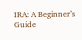IRA: A Beginner’s Guide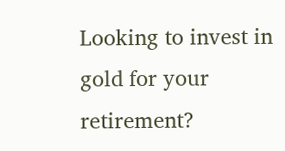Looking to invest in gold for your retirement?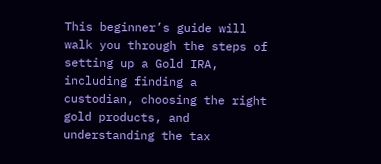This beginner’s guide will walk you through the steps of setting up a Gold IRA, including finding a custodian, choosing the right gold products, and understanding the tax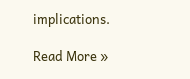implications.

Read More »